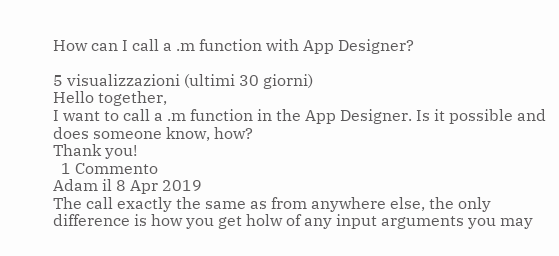How can I call a .m function with App Designer?

5 visualizzazioni (ultimi 30 giorni)
Hello together,
I want to call a .m function in the App Designer. Is it possible and does someone know, how?
Thank you!
  1 Commento
Adam il 8 Apr 2019
The call exactly the same as from anywhere else, the only difference is how you get holw of any input arguments you may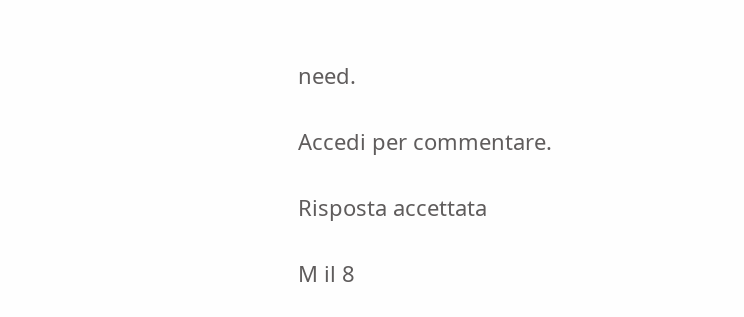need.

Accedi per commentare.

Risposta accettata

M il 8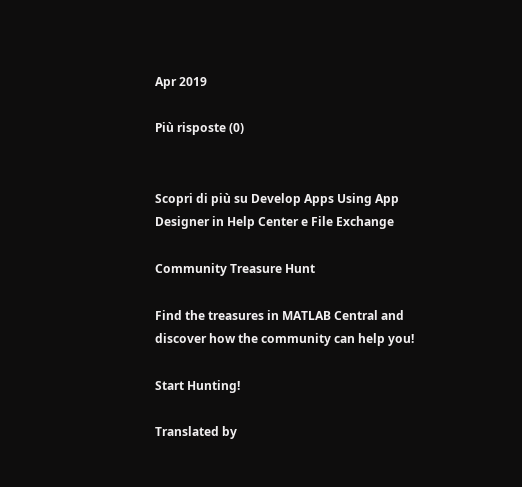Apr 2019

Più risposte (0)


Scopri di più su Develop Apps Using App Designer in Help Center e File Exchange

Community Treasure Hunt

Find the treasures in MATLAB Central and discover how the community can help you!

Start Hunting!

Translated by